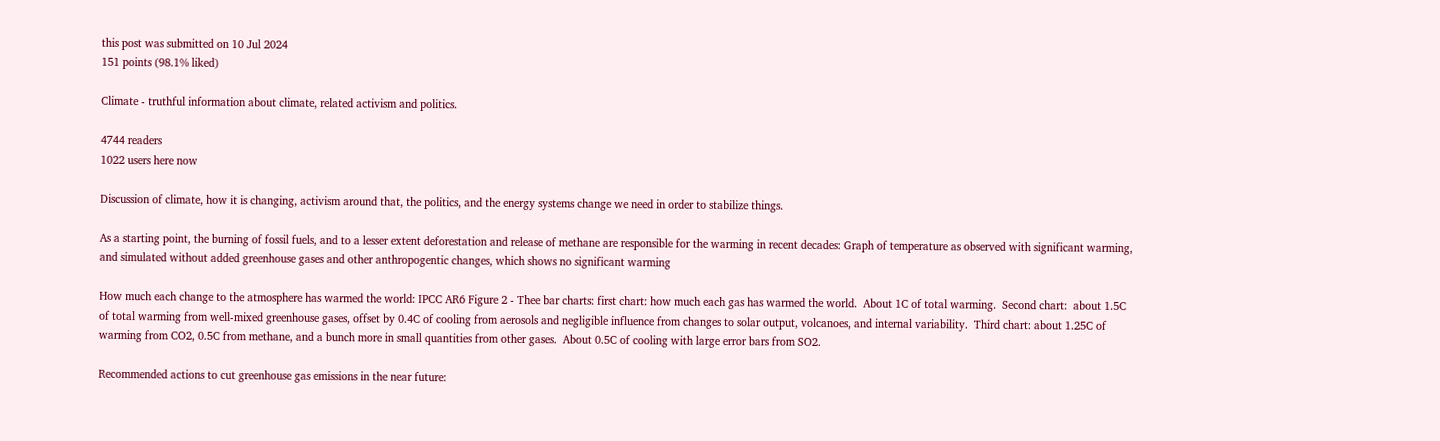this post was submitted on 10 Jul 2024
151 points (98.1% liked)

Climate - truthful information about climate, related activism and politics.

4744 readers
1022 users here now

Discussion of climate, how it is changing, activism around that, the politics, and the energy systems change we need in order to stabilize things.

As a starting point, the burning of fossil fuels, and to a lesser extent deforestation and release of methane are responsible for the warming in recent decades: Graph of temperature as observed with significant warming, and simulated without added greenhouse gases and other anthropogentic changes, which shows no significant warming

How much each change to the atmosphere has warmed the world: IPCC AR6 Figure 2 - Thee bar charts: first chart: how much each gas has warmed the world.  About 1C of total warming.  Second chart:  about 1.5C of total warming from well-mixed greenhouse gases, offset by 0.4C of cooling from aerosols and negligible influence from changes to solar output, volcanoes, and internal variability.  Third chart: about 1.25C of warming from CO2, 0.5C from methane, and a bunch more in small quantities from other gases.  About 0.5C of cooling with large error bars from SO2.

Recommended actions to cut greenhouse gas emissions in the near future: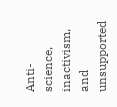Anti-science, inactivism, and unsupported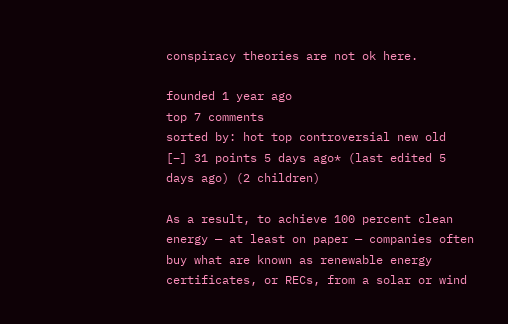conspiracy theories are not ok here.

founded 1 year ago
top 7 comments
sorted by: hot top controversial new old
[–] 31 points 5 days ago* (last edited 5 days ago) (2 children)

As a result, to achieve 100 percent clean energy — at least on paper — companies often buy what are known as renewable energy certificates, or RECs, from a solar or wind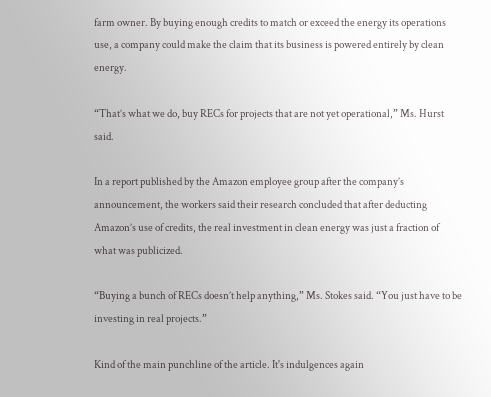farm owner. By buying enough credits to match or exceed the energy its operations use, a company could make the claim that its business is powered entirely by clean energy.

“That’s what we do, buy RECs for projects that are not yet operational,” Ms. Hurst said.

In a report published by the Amazon employee group after the company’s announcement, the workers said their research concluded that after deducting Amazon’s use of credits, the real investment in clean energy was just a fraction of what was publicized.

“Buying a bunch of RECs doesn’t help anything,” Ms. Stokes said. “You just have to be investing in real projects.”

Kind of the main punchline of the article. It's indulgences again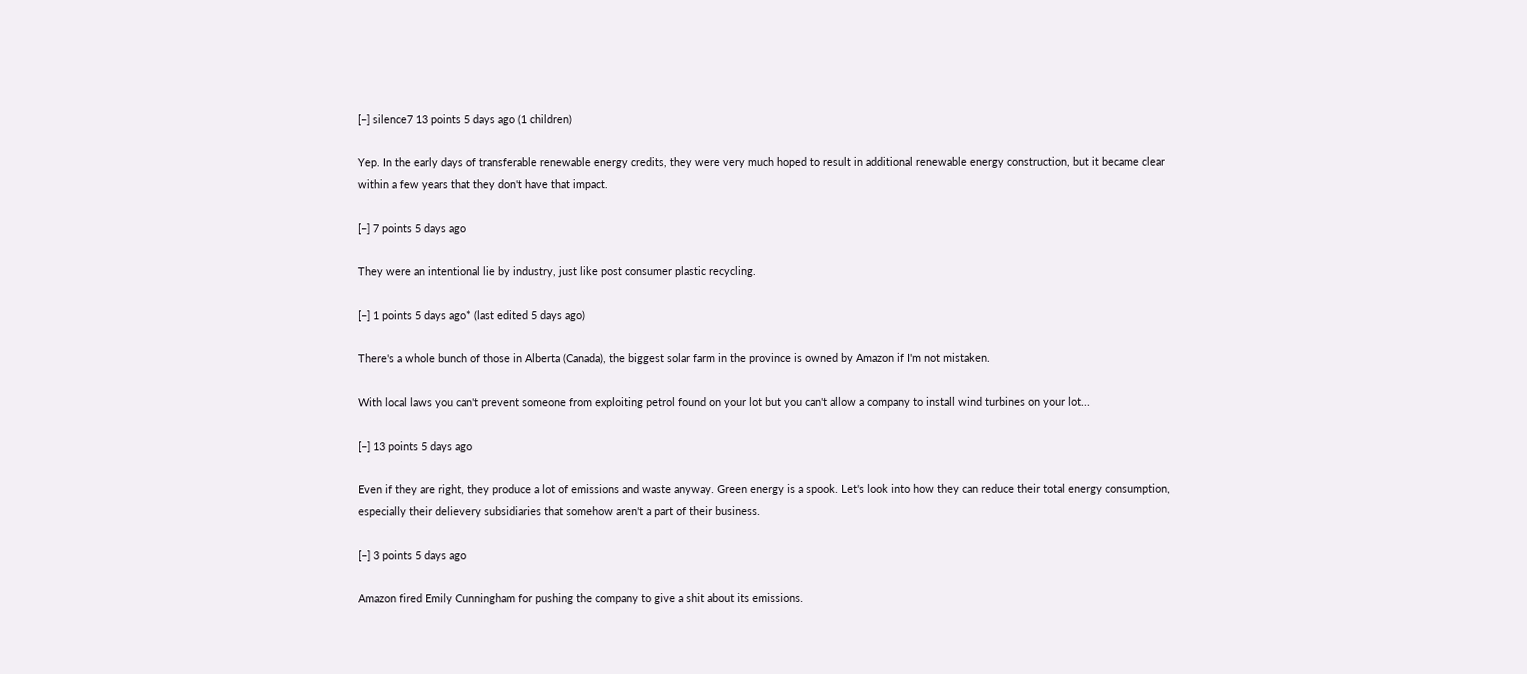[–] silence7 13 points 5 days ago (1 children)

Yep. In the early days of transferable renewable energy credits, they were very much hoped to result in additional renewable energy construction, but it became clear within a few years that they don't have that impact.

[–] 7 points 5 days ago

They were an intentional lie by industry, just like post consumer plastic recycling.

[–] 1 points 5 days ago* (last edited 5 days ago)

There's a whole bunch of those in Alberta (Canada), the biggest solar farm in the province is owned by Amazon if I'm not mistaken.

With local laws you can't prevent someone from exploiting petrol found on your lot but you can't allow a company to install wind turbines on your lot...

[–] 13 points 5 days ago

Even if they are right, they produce a lot of emissions and waste anyway. Green energy is a spook. Let's look into how they can reduce their total energy consumption, especially their delievery subsidiaries that somehow aren't a part of their business.

[–] 3 points 5 days ago

Amazon fired Emily Cunningham for pushing the company to give a shit about its emissions.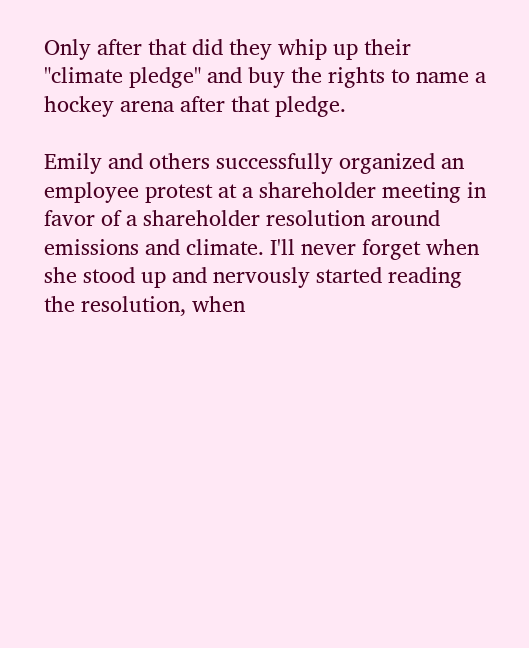Only after that did they whip up their "climate pledge" and buy the rights to name a hockey arena after that pledge.

Emily and others successfully organized an employee protest at a shareholder meeting in favor of a shareholder resolution around emissions and climate. I'll never forget when she stood up and nervously started reading the resolution, when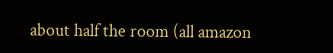about half the room (all amazon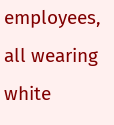employees, all wearing white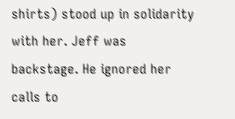shirts) stood up in solidarity with her. Jeff was backstage. He ignored her calls to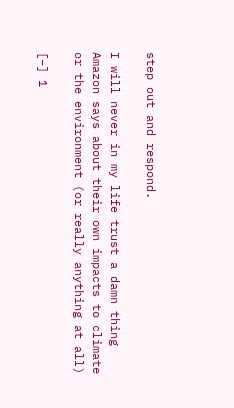step out and respond.

I will never in my life trust a damn thing Amazon says about their own impacts to climate or the environment (or really anything at all)

[–] 1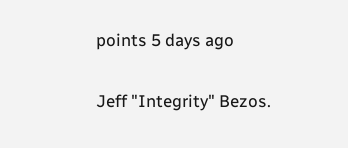points 5 days ago

Jeff "Integrity" Bezos.